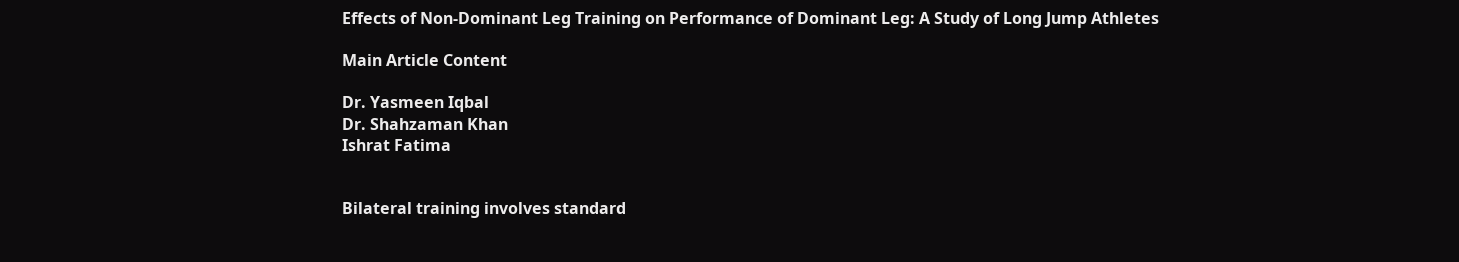Effects of Non-Dominant Leg Training on Performance of Dominant Leg: A Study of Long Jump Athletes

Main Article Content

Dr. Yasmeen Iqbal
Dr. Shahzaman Khan
Ishrat Fatima


Bilateral training involves standard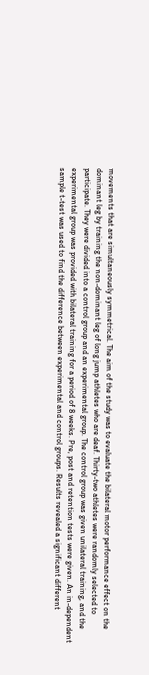movements that are simultaneously symmetrical. The aim of the study was to evaluate the bilateral motor performance effect on the dominant leg by training the non-dominant leg of long jump athletes who are deaf. Thirty-two athletes were randomly selected to participate. They were divided into a control group and an experimental group. The control group was given unilateral training, and the experimental group was provided with bilateral training for a period of 8 weeks. Pre, post and retention tests were given. An in-dependent sample t-test was used to find the difference between experimental and control groups. Results revealed a significant different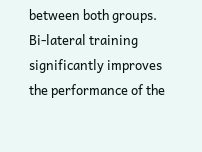between both groups. Bi-lateral training significantly improves the performance of the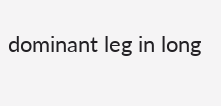dominant leg in long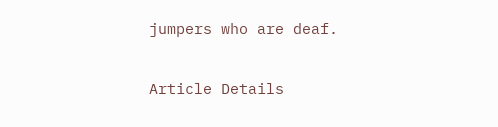jumpers who are deaf.

Article Details